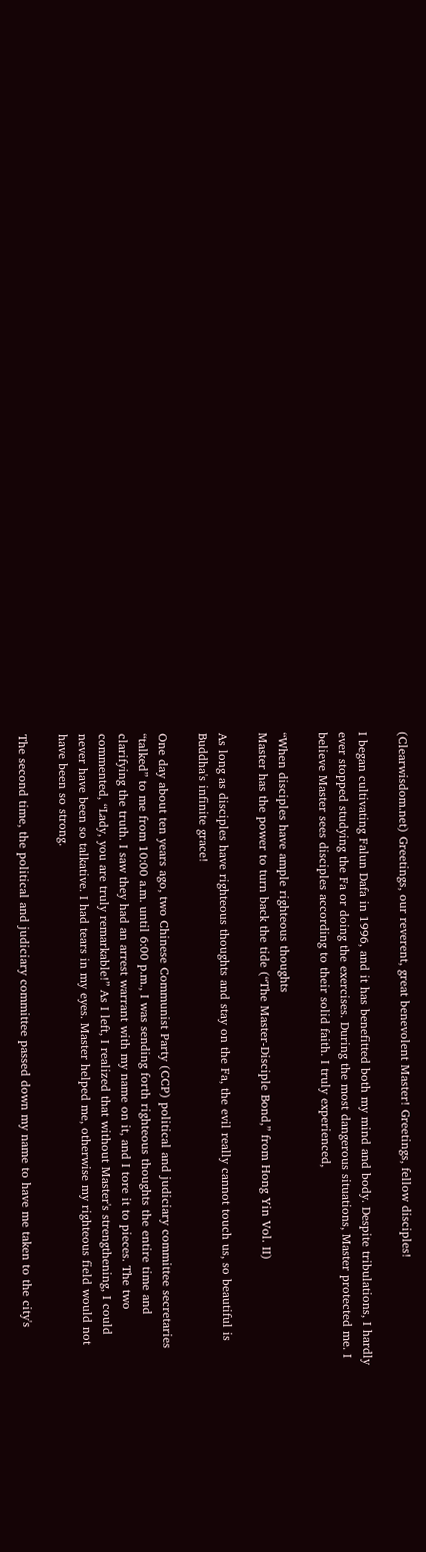(Clearwisdom.net) Greetings, our reverent, great benevolent Master! Greetings, fellow disciples!

I began cultivating Falun Dafa in 1996, and it has benefitted both my mind and body. Despite tribulations, I hardly ever stopped studying the Fa or doing the exercises. During the most dangerous situations, Master protected me. I believe Master sees disciples according to their solid faith. I truly experienced,

“When disciples have ample righteous thoughts
Master has the power to turn back the tide (“The Master-Disciple Bond,” from Hong Yin Vol. II)

As long as disciples have righteous thoughts and stay on the Fa, the evil really cannot touch us, so beautiful is Buddha's infinite grace!

One day about ten years ago, two Chinese Communist Party (CCP) political and judiciary committee secretaries “talked” to me from 10:00 a.m. until 6:00 p.m., I was sending forth righteous thoughts the entire time and clarifying the truth. I saw they had an arrest warrant with my name on it, and I tore it to pieces. The two commented, “Lady, you are truly remarkable!” As I left, I realized that without Master's strengthening, I could never have been so talkative. I had tears in my eyes. Master helped me, otherwise my righteous field would not have been so strong.

The second time, the political and judiciary committee passed down my name to have me taken to the city's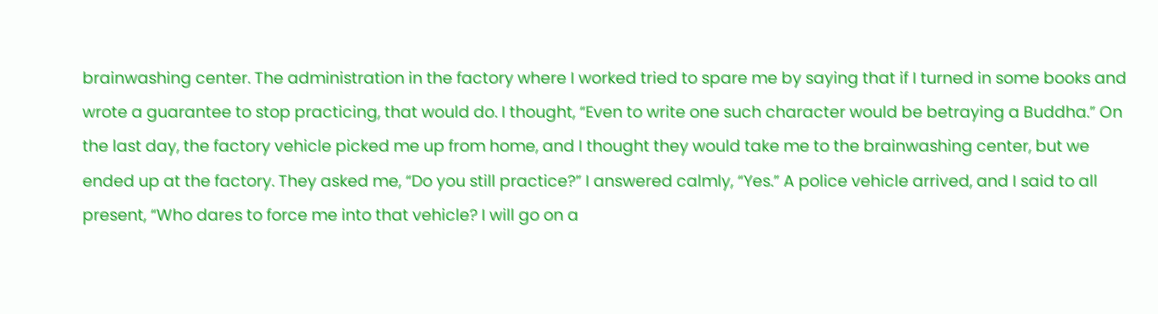brainwashing center. The administration in the factory where I worked tried to spare me by saying that if I turned in some books and wrote a guarantee to stop practicing, that would do. I thought, “Even to write one such character would be betraying a Buddha.” On the last day, the factory vehicle picked me up from home, and I thought they would take me to the brainwashing center, but we ended up at the factory. They asked me, “Do you still practice?” I answered calmly, “Yes.” A police vehicle arrived, and I said to all present, “Who dares to force me into that vehicle? I will go on a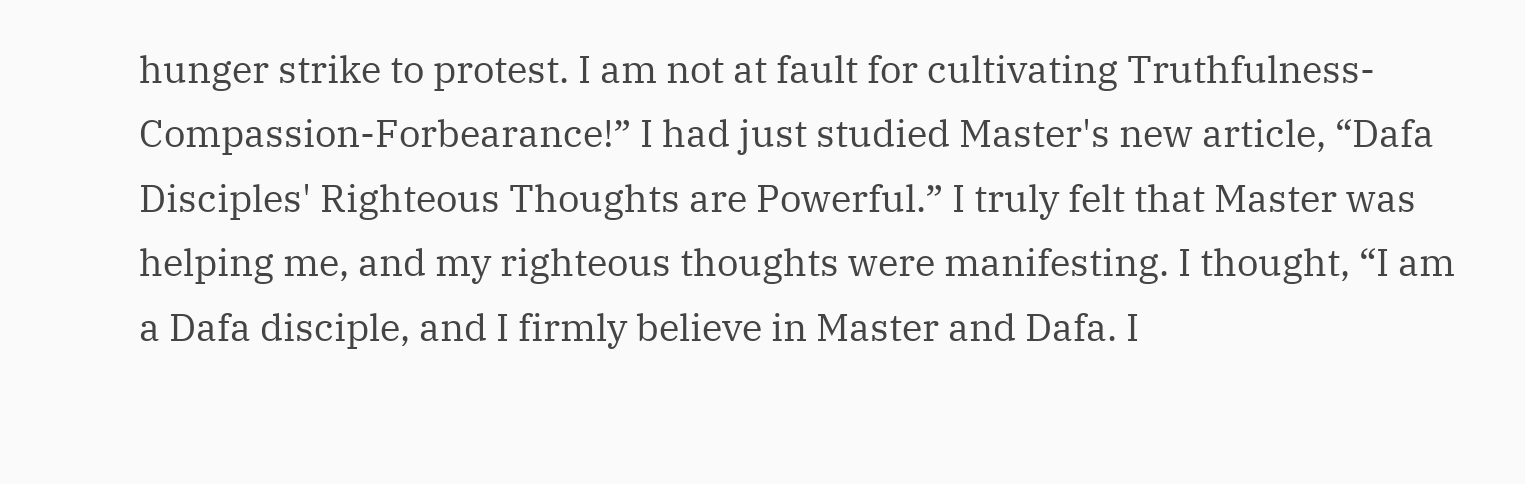hunger strike to protest. I am not at fault for cultivating Truthfulness-Compassion-Forbearance!” I had just studied Master's new article, “Dafa Disciples' Righteous Thoughts are Powerful.” I truly felt that Master was helping me, and my righteous thoughts were manifesting. I thought, “I am a Dafa disciple, and I firmly believe in Master and Dafa. I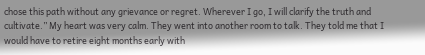chose this path without any grievance or regret. Wherever I go, I will clarify the truth and cultivate.” My heart was very calm. They went into another room to talk. They told me that I would have to retire eight months early with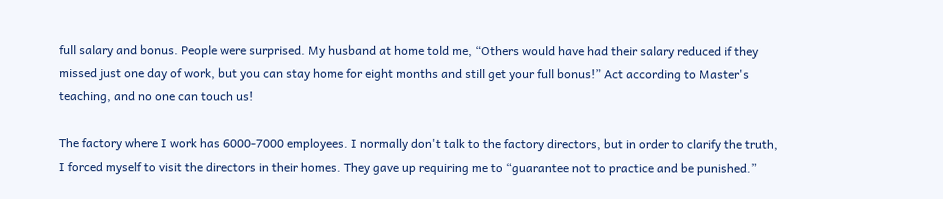full salary and bonus. People were surprised. My husband at home told me, “Others would have had their salary reduced if they missed just one day of work, but you can stay home for eight months and still get your full bonus!” Act according to Master's teaching, and no one can touch us!

The factory where I work has 6000-7000 employees. I normally don't talk to the factory directors, but in order to clarify the truth, I forced myself to visit the directors in their homes. They gave up requiring me to “guarantee not to practice and be punished.”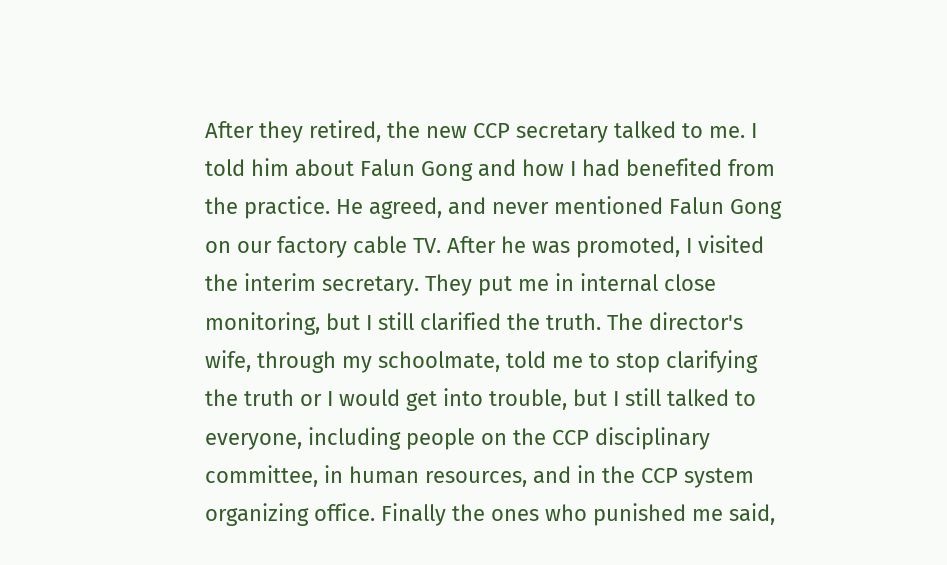After they retired, the new CCP secretary talked to me. I told him about Falun Gong and how I had benefited from the practice. He agreed, and never mentioned Falun Gong on our factory cable TV. After he was promoted, I visited the interim secretary. They put me in internal close monitoring, but I still clarified the truth. The director's wife, through my schoolmate, told me to stop clarifying the truth or I would get into trouble, but I still talked to everyone, including people on the CCP disciplinary committee, in human resources, and in the CCP system organizing office. Finally the ones who punished me said,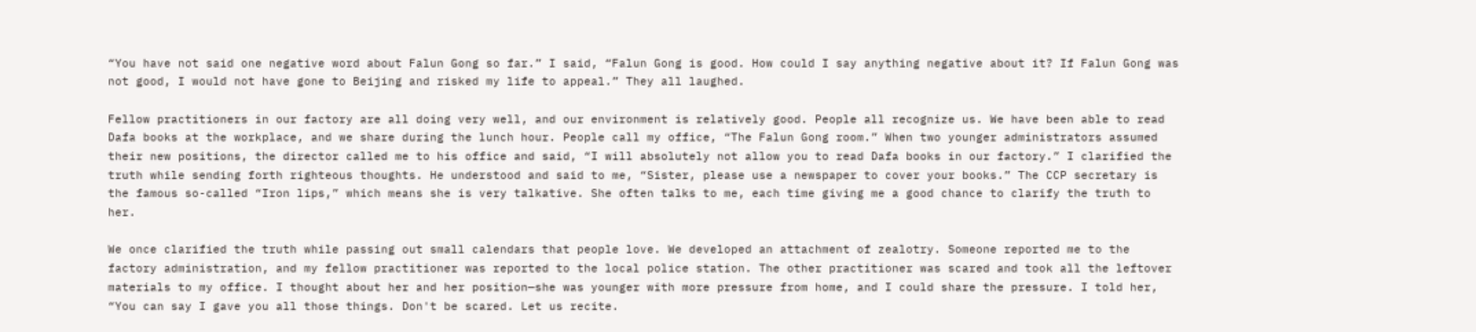“You have not said one negative word about Falun Gong so far.” I said, “Falun Gong is good. How could I say anything negative about it? If Falun Gong was not good, I would not have gone to Beijing and risked my life to appeal.” They all laughed.

Fellow practitioners in our factory are all doing very well, and our environment is relatively good. People all recognize us. We have been able to read Dafa books at the workplace, and we share during the lunch hour. People call my office, “The Falun Gong room.” When two younger administrators assumed their new positions, the director called me to his office and said, “I will absolutely not allow you to read Dafa books in our factory.” I clarified the truth while sending forth righteous thoughts. He understood and said to me, “Sister, please use a newspaper to cover your books.” The CCP secretary is the famous so-called “Iron lips,” which means she is very talkative. She often talks to me, each time giving me a good chance to clarify the truth to her.

We once clarified the truth while passing out small calendars that people love. We developed an attachment of zealotry. Someone reported me to the factory administration, and my fellow practitioner was reported to the local police station. The other practitioner was scared and took all the leftover materials to my office. I thought about her and her position—she was younger with more pressure from home, and I could share the pressure. I told her, “You can say I gave you all those things. Don't be scared. Let us recite.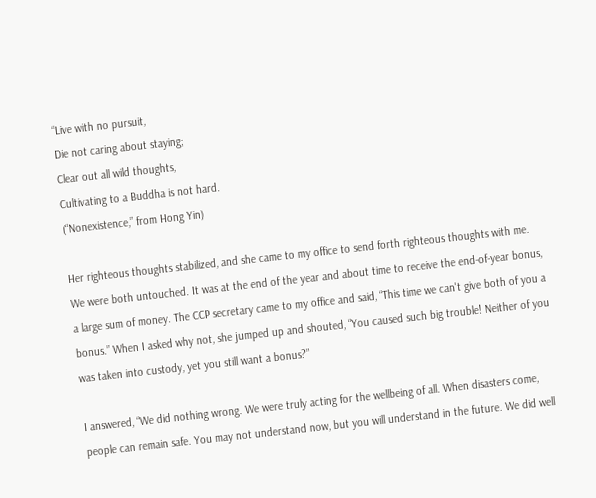“Live with no pursuit,
Die not caring about staying;
Clear out all wild thoughts,
Cultivating to a Buddha is not hard.
(“Nonexistence,” from Hong Yin)

Her righteous thoughts stabilized, and she came to my office to send forth righteous thoughts with me. We were both untouched. It was at the end of the year and about time to receive the end-of-year bonus, a large sum of money. The CCP secretary came to my office and said, “This time we can't give both of you a bonus.” When I asked why not, she jumped up and shouted, “You caused such big trouble! Neither of you was taken into custody, yet you still want a bonus?”

I answered, “We did nothing wrong. We were truly acting for the wellbeing of all. When disasters come, people can remain safe. You may not understand now, but you will understand in the future. We did well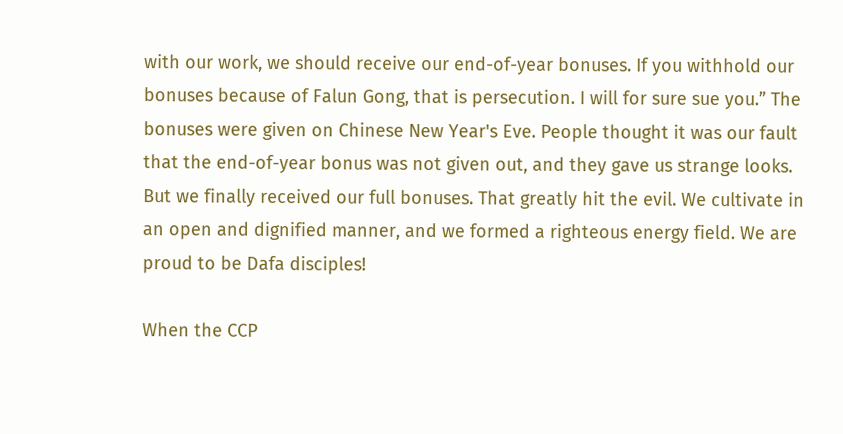with our work, we should receive our end-of-year bonuses. If you withhold our bonuses because of Falun Gong, that is persecution. I will for sure sue you.” The bonuses were given on Chinese New Year's Eve. People thought it was our fault that the end-of-year bonus was not given out, and they gave us strange looks. But we finally received our full bonuses. That greatly hit the evil. We cultivate in an open and dignified manner, and we formed a righteous energy field. We are proud to be Dafa disciples!

When the CCP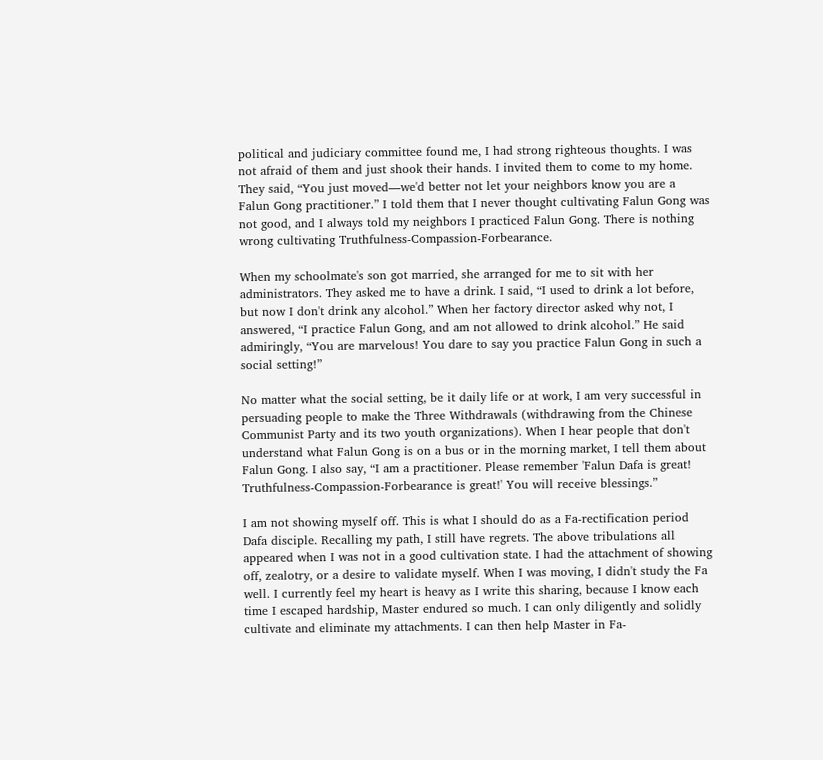political and judiciary committee found me, I had strong righteous thoughts. I was not afraid of them and just shook their hands. I invited them to come to my home. They said, “You just moved—we'd better not let your neighbors know you are a Falun Gong practitioner.” I told them that I never thought cultivating Falun Gong was not good, and I always told my neighbors I practiced Falun Gong. There is nothing wrong cultivating Truthfulness-Compassion-Forbearance.

When my schoolmate's son got married, she arranged for me to sit with her administrators. They asked me to have a drink. I said, “I used to drink a lot before, but now I don't drink any alcohol.” When her factory director asked why not, I answered, “I practice Falun Gong, and am not allowed to drink alcohol.” He said admiringly, “You are marvelous! You dare to say you practice Falun Gong in such a social setting!”

No matter what the social setting, be it daily life or at work, I am very successful in persuading people to make the Three Withdrawals (withdrawing from the Chinese Communist Party and its two youth organizations). When I hear people that don't understand what Falun Gong is on a bus or in the morning market, I tell them about Falun Gong. I also say, “I am a practitioner. Please remember 'Falun Dafa is great! Truthfulness-Compassion-Forbearance is great!' You will receive blessings.”

I am not showing myself off. This is what I should do as a Fa-rectification period Dafa disciple. Recalling my path, I still have regrets. The above tribulations all appeared when I was not in a good cultivation state. I had the attachment of showing off, zealotry, or a desire to validate myself. When I was moving, I didn't study the Fa well. I currently feel my heart is heavy as I write this sharing, because I know each time I escaped hardship, Master endured so much. I can only diligently and solidly cultivate and eliminate my attachments. I can then help Master in Fa-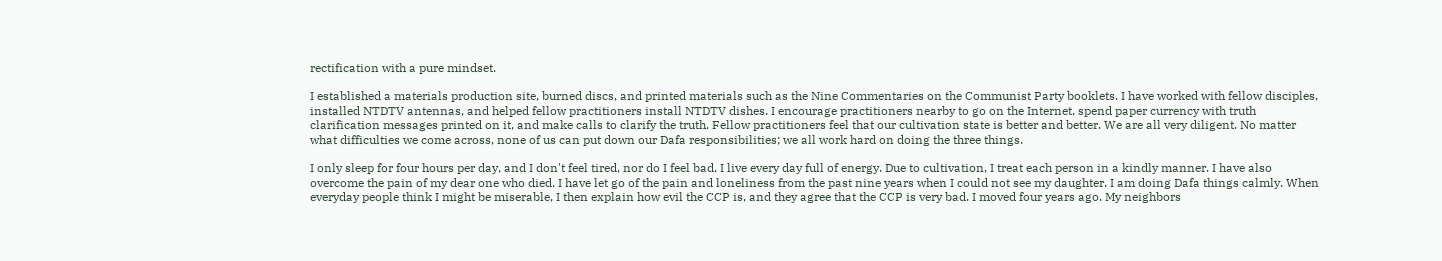rectification with a pure mindset.

I established a materials production site, burned discs, and printed materials such as the Nine Commentaries on the Communist Party booklets. I have worked with fellow disciples, installed NTDTV antennas, and helped fellow practitioners install NTDTV dishes. I encourage practitioners nearby to go on the Internet, spend paper currency with truth clarification messages printed on it, and make calls to clarify the truth. Fellow practitioners feel that our cultivation state is better and better. We are all very diligent. No matter what difficulties we come across, none of us can put down our Dafa responsibilities; we all work hard on doing the three things.

I only sleep for four hours per day, and I don't feel tired, nor do I feel bad. I live every day full of energy. Due to cultivation, I treat each person in a kindly manner. I have also overcome the pain of my dear one who died. I have let go of the pain and loneliness from the past nine years when I could not see my daughter. I am doing Dafa things calmly. When everyday people think I might be miserable, I then explain how evil the CCP is, and they agree that the CCP is very bad. I moved four years ago. My neighbors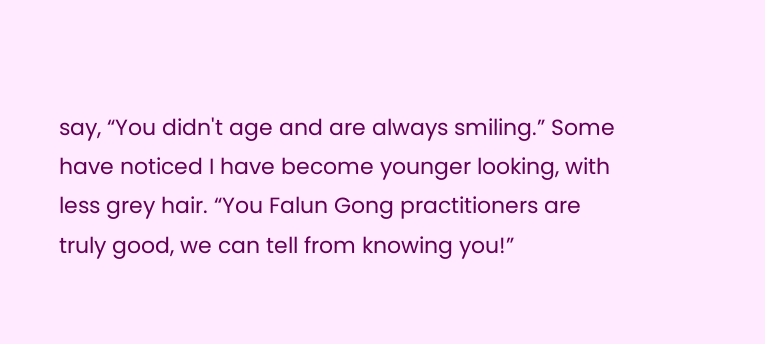say, “You didn't age and are always smiling.” Some have noticed I have become younger looking, with less grey hair. “You Falun Gong practitioners are truly good, we can tell from knowing you!”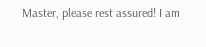Master, please rest assured! I am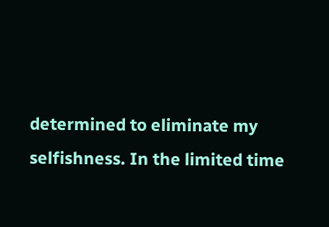determined to eliminate my selfishness. In the limited time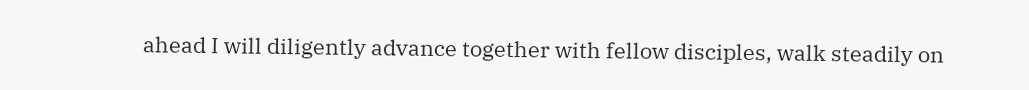ahead I will diligently advance together with fellow disciples, walk steadily on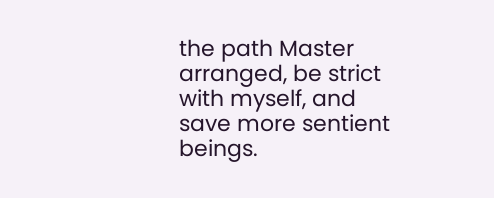the path Master arranged, be strict with myself, and save more sentient beings.